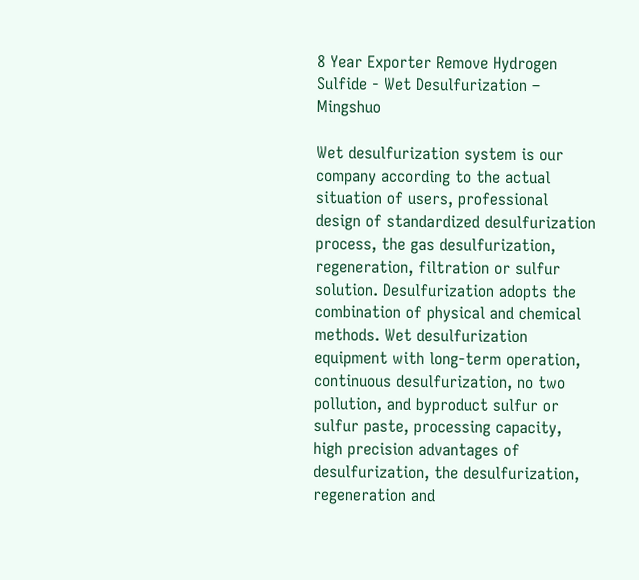8 Year Exporter Remove Hydrogen Sulfide - Wet Desulfurization – Mingshuo

Wet desulfurization system is our company according to the actual situation of users, professional design of standardized desulfurization process, the gas desulfurization, regeneration, filtration or sulfur solution. Desulfurization adopts the combination of physical and chemical methods. Wet desulfurization equipment with long-term operation, continuous desulfurization, no two pollution, and byproduct sulfur or sulfur paste, processing capacity, high precision advantages of desulfurization, the desulfurization, regeneration and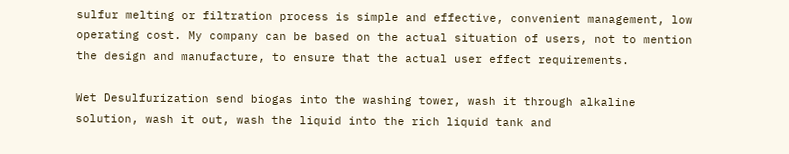sulfur melting or filtration process is simple and effective, convenient management, low operating cost. My company can be based on the actual situation of users, not to mention the design and manufacture, to ensure that the actual user effect requirements.

Wet Desulfurization send biogas into the washing tower, wash it through alkaline solution, wash it out, wash the liquid into the rich liquid tank and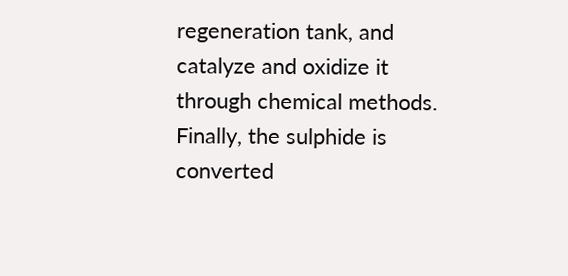regeneration tank, and catalyze and oxidize it through chemical methods. Finally, the sulphide is converted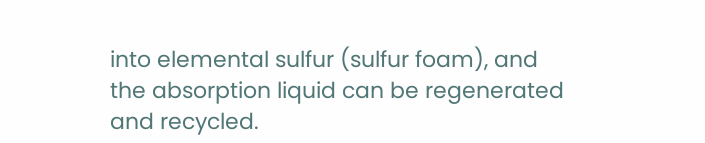into elemental sulfur (sulfur foam), and the absorption liquid can be regenerated and recycled.